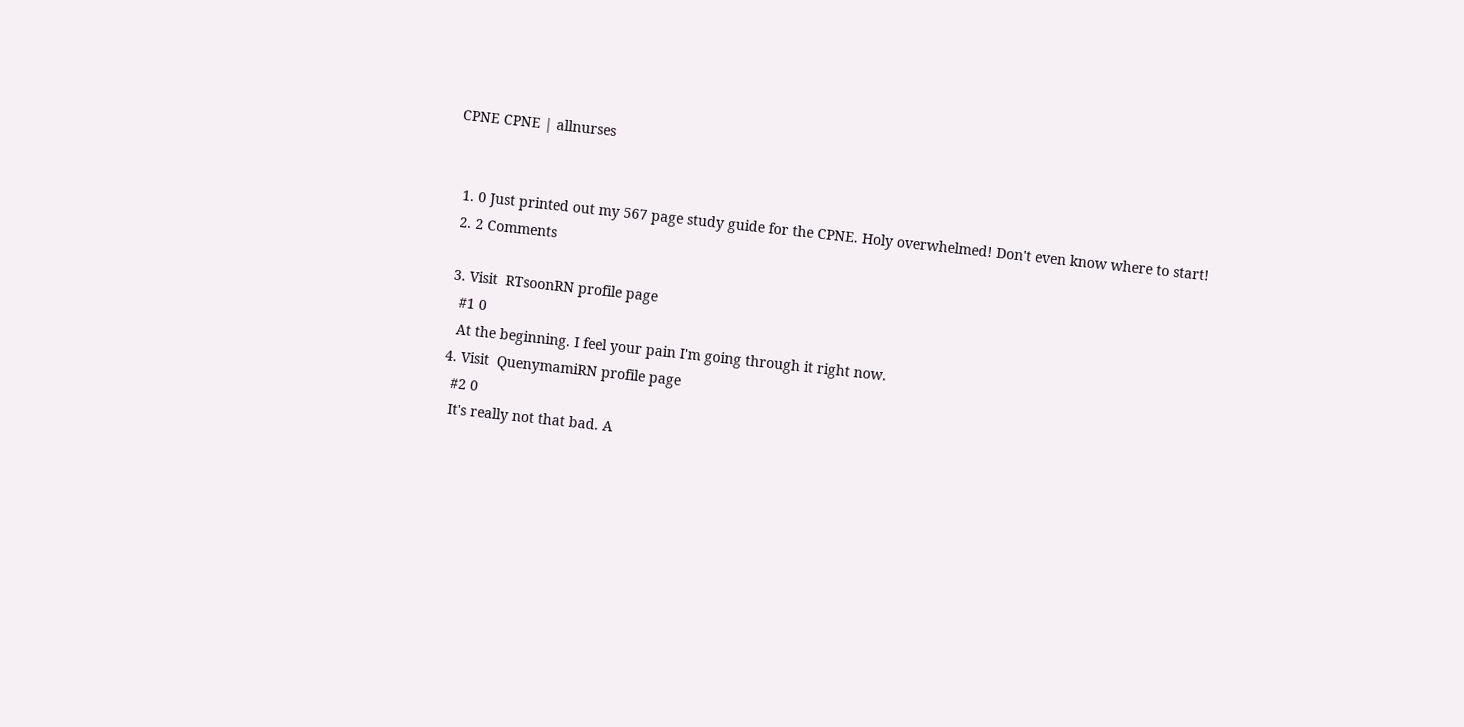CPNE CPNE | allnurses


  1. 0 Just printed out my 567 page study guide for the CPNE. Holy overwhelmed! Don't even know where to start!
  2. 2 Comments

  3. Visit  RTsoonRN profile page
    #1 0
    At the beginning. I feel your pain I'm going through it right now.
  4. Visit  QuenymamiRN profile page
    #2 0
    It's really not that bad. A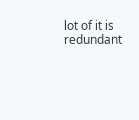lot of it is redundant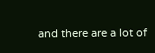and there are a lot of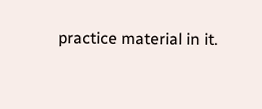practice material in it.